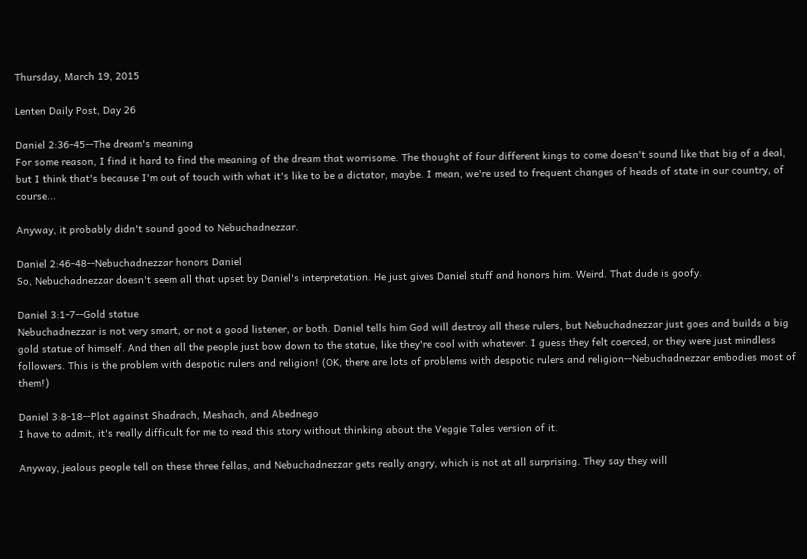Thursday, March 19, 2015

Lenten Daily Post, Day 26

Daniel 2:36-45--The dream's meaning
For some reason, I find it hard to find the meaning of the dream that worrisome. The thought of four different kings to come doesn't sound like that big of a deal, but I think that's because I'm out of touch with what it's like to be a dictator, maybe. I mean, we're used to frequent changes of heads of state in our country, of course...

Anyway, it probably didn't sound good to Nebuchadnezzar.

Daniel 2:46-48--Nebuchadnezzar honors Daniel
So, Nebuchadnezzar doesn't seem all that upset by Daniel's interpretation. He just gives Daniel stuff and honors him. Weird. That dude is goofy.

Daniel 3:1-7--Gold statue
Nebuchadnezzar is not very smart, or not a good listener, or both. Daniel tells him God will destroy all these rulers, but Nebuchadnezzar just goes and builds a big gold statue of himself. And then all the people just bow down to the statue, like they're cool with whatever. I guess they felt coerced, or they were just mindless followers. This is the problem with despotic rulers and religion! (OK, there are lots of problems with despotic rulers and religion--Nebuchadnezzar embodies most of them!)

Daniel 3:8-18--Plot against Shadrach, Meshach, and Abednego
I have to admit, it's really difficult for me to read this story without thinking about the Veggie Tales version of it.

Anyway, jealous people tell on these three fellas, and Nebuchadnezzar gets really angry, which is not at all surprising. They say they will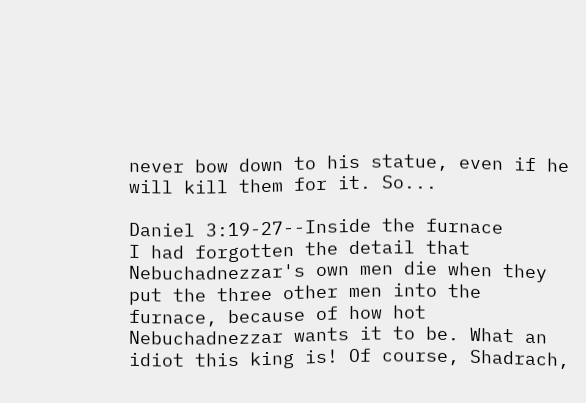never bow down to his statue, even if he will kill them for it. So...

Daniel 3:19-27--Inside the furnace
I had forgotten the detail that Nebuchadnezzar's own men die when they put the three other men into the furnace, because of how hot Nebuchadnezzar wants it to be. What an idiot this king is! Of course, Shadrach,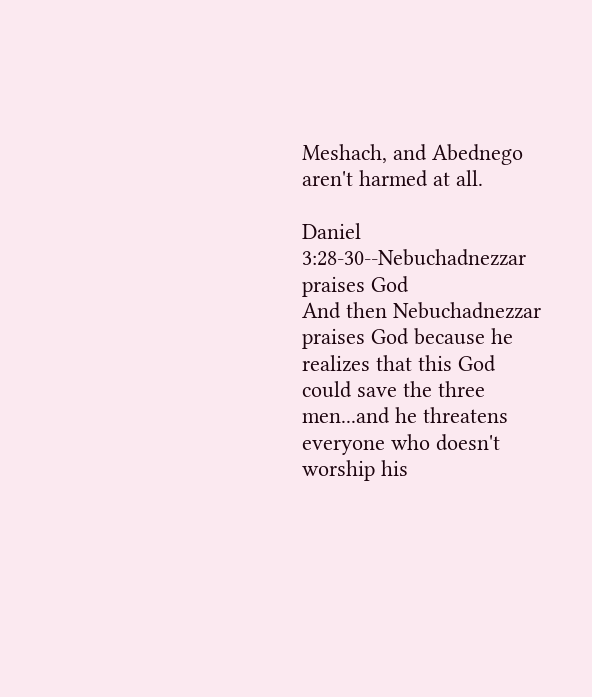Meshach, and Abednego aren't harmed at all.

Daniel 3:28-30--Nebuchadnezzar praises God
And then Nebuchadnezzar praises God because he realizes that this God could save the three men...and he threatens everyone who doesn't worship his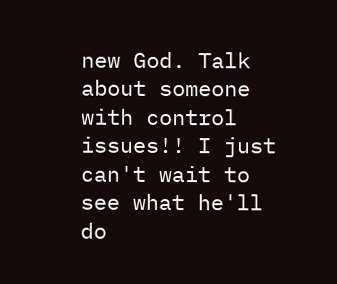new God. Talk about someone with control issues!! I just can't wait to see what he'll do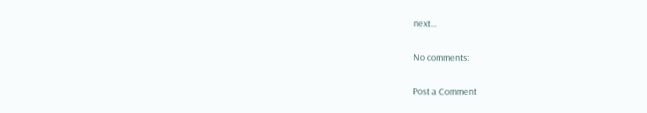next...

No comments:

Post a Comment